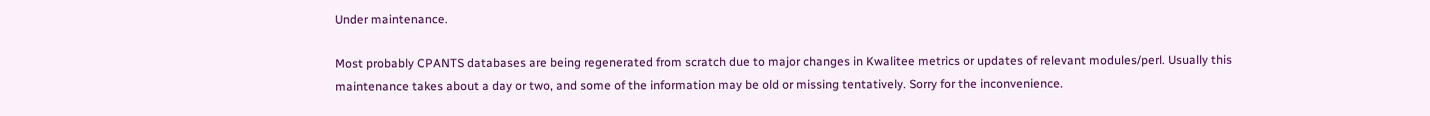Under maintenance.

Most probably CPANTS databases are being regenerated from scratch due to major changes in Kwalitee metrics or updates of relevant modules/perl. Usually this maintenance takes about a day or two, and some of the information may be old or missing tentatively. Sorry for the inconvenience.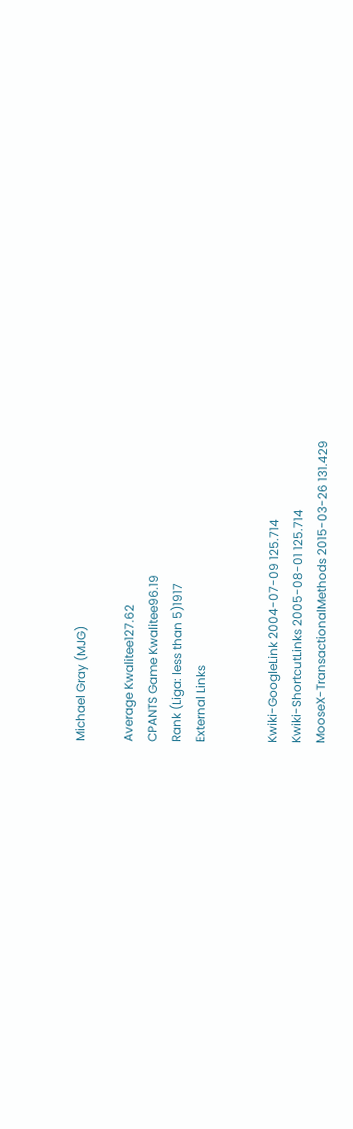Michael Gray (MJG)

Average Kwalitee127.62
CPANTS Game Kwalitee96.19
Rank (Liga: less than 5)1917
External Links


Kwiki-GoogleLink 2004-07-09 125.714
Kwiki-ShortcutLinks 2005-08-01 125.714
MooseX-TransactionalMethods 2015-03-26 131.429